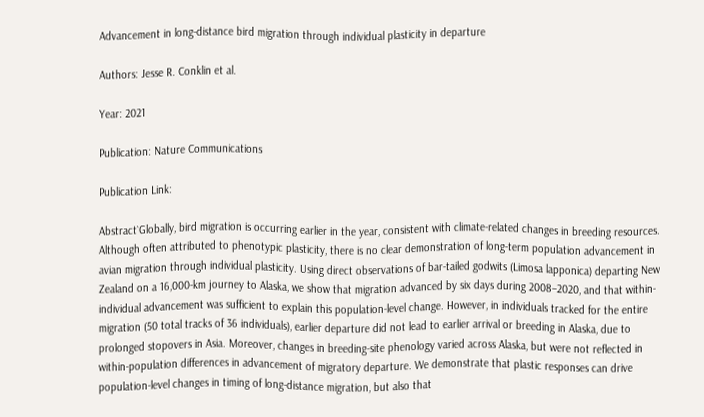Advancement in long-distance bird migration through individual plasticity in departure

Authors: Jesse R. Conklin et al.

Year: 2021

Publication: Nature Communications

Publication Link:

Abstract`Globally, bird migration is occurring earlier in the year, consistent with climate-related changes in breeding resources. Although often attributed to phenotypic plasticity, there is no clear demonstration of long-term population advancement in avian migration through individual plasticity. Using direct observations of bar-tailed godwits (Limosa lapponica) departing New Zealand on a 16,000-km journey to Alaska, we show that migration advanced by six days during 2008–2020, and that within-individual advancement was sufficient to explain this population-level change. However, in individuals tracked for the entire migration (50 total tracks of 36 individuals), earlier departure did not lead to earlier arrival or breeding in Alaska, due to prolonged stopovers in Asia. Moreover, changes in breeding-site phenology varied across Alaska, but were not reflected in within-population differences in advancement of migratory departure. We demonstrate that plastic responses can drive population-level changes in timing of long-distance migration, but also that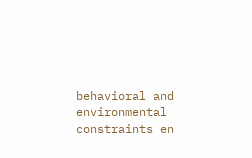behavioral and environmental constraints en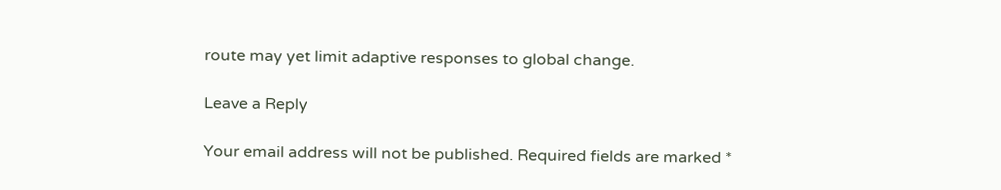route may yet limit adaptive responses to global change.

Leave a Reply

Your email address will not be published. Required fields are marked *